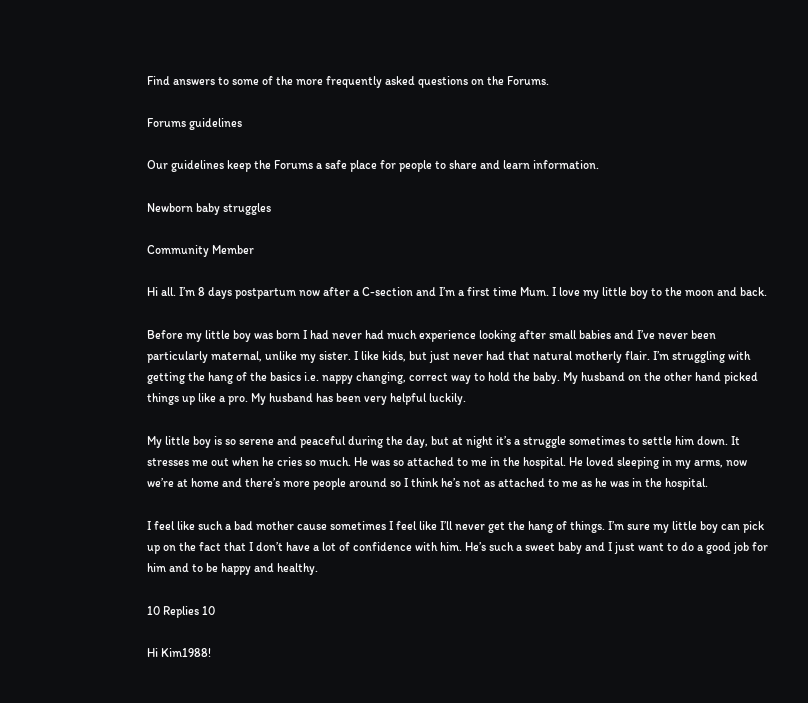Find answers to some of the more frequently asked questions on the Forums.

Forums guidelines

Our guidelines keep the Forums a safe place for people to share and learn information.

Newborn baby struggles

Community Member

Hi all. I’m 8 days postpartum now after a C-section and I’m a first time Mum. I love my little boy to the moon and back.

Before my little boy was born I had never had much experience looking after small babies and I’ve never been particularly maternal, unlike my sister. I like kids, but just never had that natural motherly flair. I’m struggling with getting the hang of the basics i.e. nappy changing, correct way to hold the baby. My husband on the other hand picked things up like a pro. My husband has been very helpful luckily.

My little boy is so serene and peaceful during the day, but at night it’s a struggle sometimes to settle him down. It stresses me out when he cries so much. He was so attached to me in the hospital. He loved sleeping in my arms, now we’re at home and there’s more people around so I think he’s not as attached to me as he was in the hospital.

I feel like such a bad mother cause sometimes I feel like I’ll never get the hang of things. I’m sure my little boy can pick up on the fact that I don’t have a lot of confidence with him. He’s such a sweet baby and I just want to do a good job for him and to be happy and healthy.

10 Replies 10

Hi Kim1988!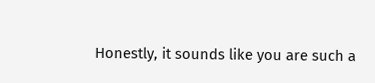Honestly, it sounds like you are such a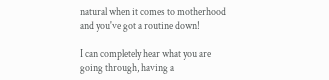natural when it comes to motherhood and you've got a routine down!

I can completely hear what you are going through, having a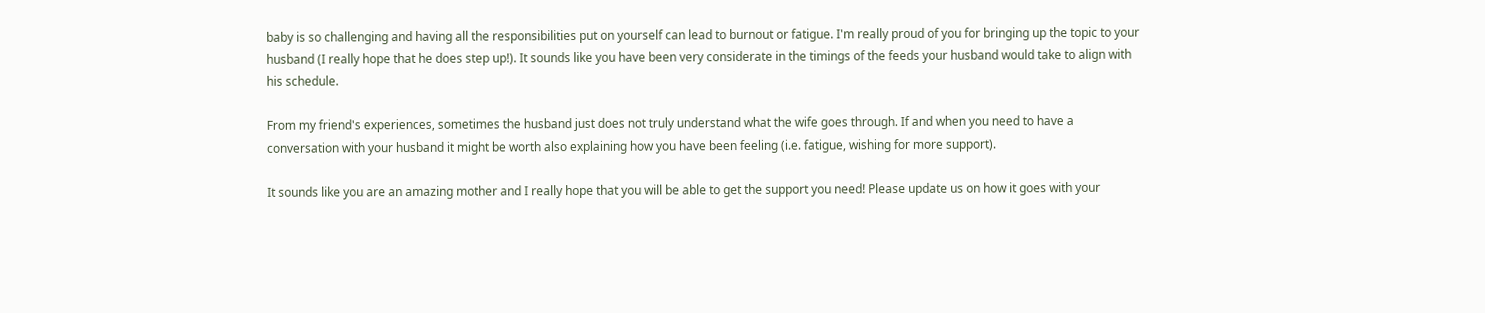baby is so challenging and having all the responsibilities put on yourself can lead to burnout or fatigue. I'm really proud of you for bringing up the topic to your husband (I really hope that he does step up!). It sounds like you have been very considerate in the timings of the feeds your husband would take to align with his schedule.

From my friend's experiences, sometimes the husband just does not truly understand what the wife goes through. If and when you need to have a conversation with your husband it might be worth also explaining how you have been feeling (i.e. fatigue, wishing for more support).

It sounds like you are an amazing mother and I really hope that you will be able to get the support you need! Please update us on how it goes with your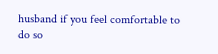husband if you feel comfortable to do so